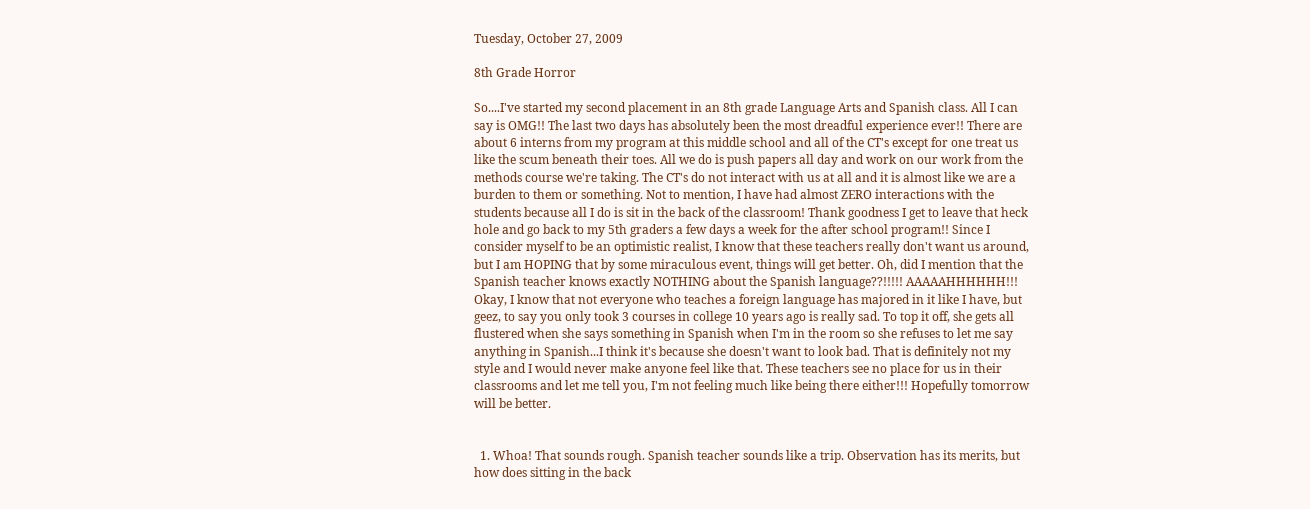Tuesday, October 27, 2009

8th Grade Horror

So....I've started my second placement in an 8th grade Language Arts and Spanish class. All I can say is OMG!! The last two days has absolutely been the most dreadful experience ever!! There are about 6 interns from my program at this middle school and all of the CT's except for one treat us like the scum beneath their toes. All we do is push papers all day and work on our work from the methods course we're taking. The CT's do not interact with us at all and it is almost like we are a burden to them or something. Not to mention, I have had almost ZERO interactions with the students because all I do is sit in the back of the classroom! Thank goodness I get to leave that heck hole and go back to my 5th graders a few days a week for the after school program!! Since I consider myself to be an optimistic realist, I know that these teachers really don't want us around, but I am HOPING that by some miraculous event, things will get better. Oh, did I mention that the Spanish teacher knows exactly NOTHING about the Spanish language??!!!!! AAAAAHHHHHH!!! Okay, I know that not everyone who teaches a foreign language has majored in it like I have, but geez, to say you only took 3 courses in college 10 years ago is really sad. To top it off, she gets all flustered when she says something in Spanish when I'm in the room so she refuses to let me say anything in Spanish...I think it's because she doesn't want to look bad. That is definitely not my style and I would never make anyone feel like that. These teachers see no place for us in their classrooms and let me tell you, I'm not feeling much like being there either!!! Hopefully tomorrow will be better.


  1. Whoa! That sounds rough. Spanish teacher sounds like a trip. Observation has its merits, but how does sitting in the back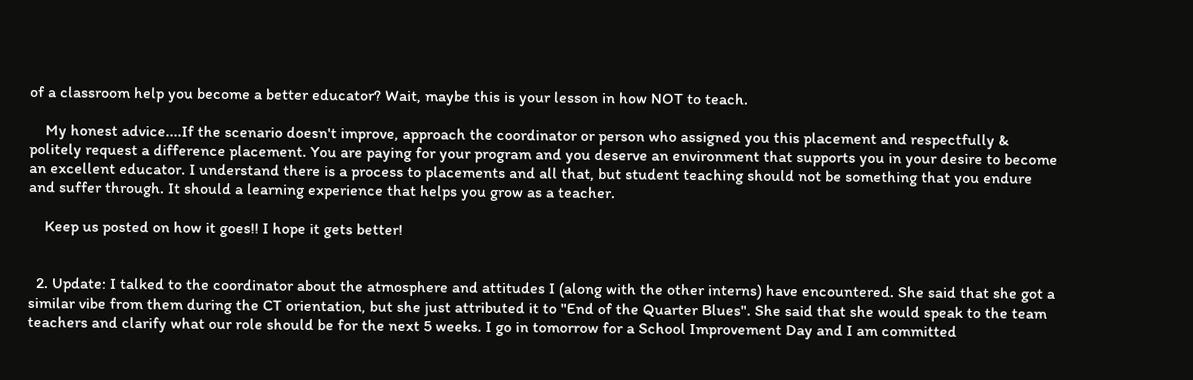of a classroom help you become a better educator? Wait, maybe this is your lesson in how NOT to teach.

    My honest advice....If the scenario doesn't improve, approach the coordinator or person who assigned you this placement and respectfully & politely request a difference placement. You are paying for your program and you deserve an environment that supports you in your desire to become an excellent educator. I understand there is a process to placements and all that, but student teaching should not be something that you endure and suffer through. It should a learning experience that helps you grow as a teacher.

    Keep us posted on how it goes!! I hope it gets better!


  2. Update: I talked to the coordinator about the atmosphere and attitudes I (along with the other interns) have encountered. She said that she got a similar vibe from them during the CT orientation, but she just attributed it to "End of the Quarter Blues". She said that she would speak to the team teachers and clarify what our role should be for the next 5 weeks. I go in tomorrow for a School Improvement Day and I am committed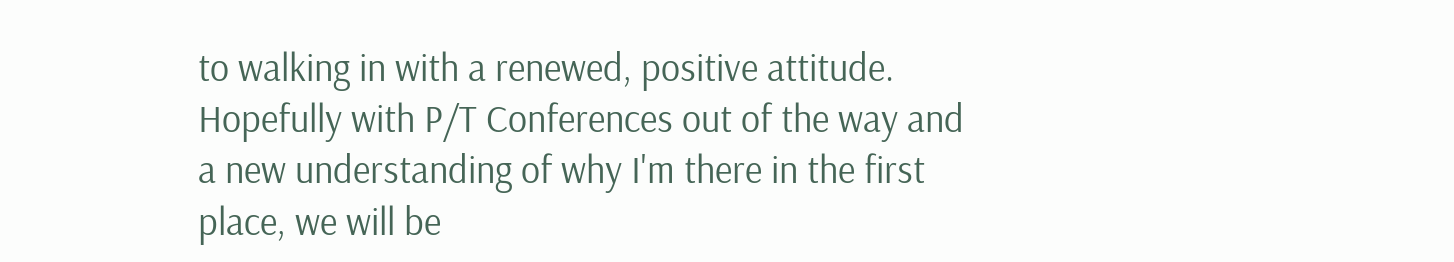to walking in with a renewed, positive attitude. Hopefully with P/T Conferences out of the way and a new understanding of why I'm there in the first place, we will be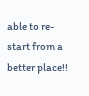able to re-start from a better place!!